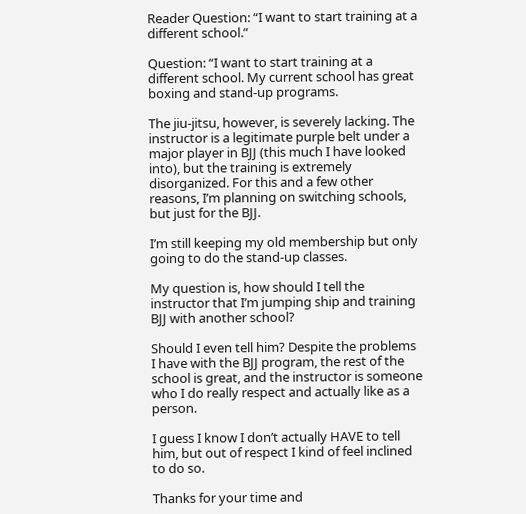Reader Question: “I want to start training at a different school.”

Question: “I want to start training at a different school. My current school has great boxing and stand-up programs.

The jiu-jitsu, however, is severely lacking. The instructor is a legitimate purple belt under a major player in BJJ (this much I have looked into), but the training is extremely disorganized. For this and a few other reasons, I’m planning on switching schools, but just for the BJJ.

I’m still keeping my old membership but only going to do the stand-up classes.

My question is, how should I tell the instructor that I’m jumping ship and training BJJ with another school?

Should I even tell him? Despite the problems I have with the BJJ program, the rest of the school is great, and the instructor is someone who I do really respect and actually like as a person.

I guess I know I don’t actually HAVE to tell him, but out of respect I kind of feel inclined to do so.

Thanks for your time and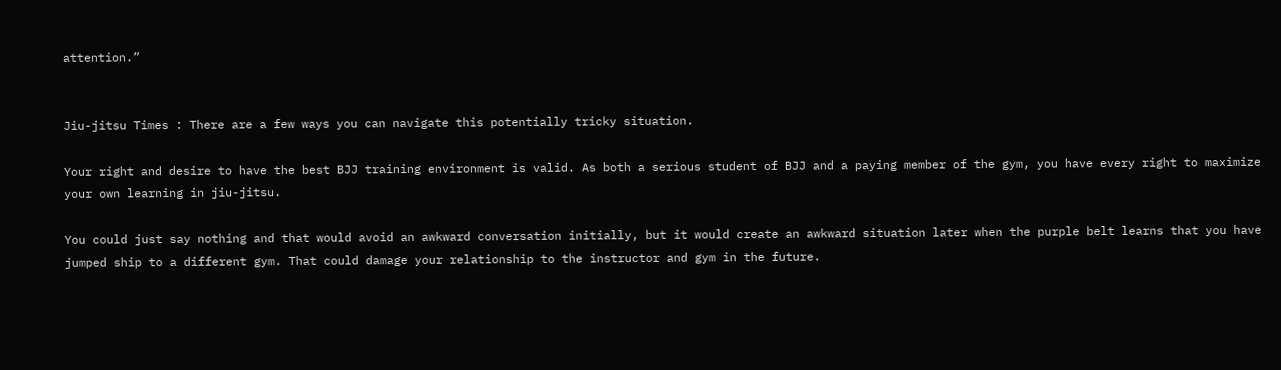attention.”


Jiu-jitsu Times : There are a few ways you can navigate this potentially tricky situation.

Your right and desire to have the best BJJ training environment is valid. As both a serious student of BJJ and a paying member of the gym, you have every right to maximize your own learning in jiu-jitsu.

You could just say nothing and that would avoid an awkward conversation initially, but it would create an awkward situation later when the purple belt learns that you have jumped ship to a different gym. That could damage your relationship to the instructor and gym in the future.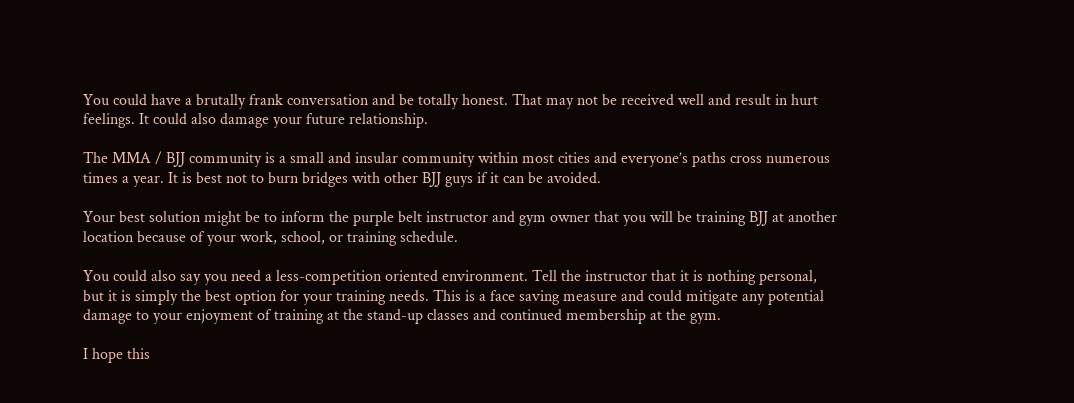You could have a brutally frank conversation and be totally honest. That may not be received well and result in hurt feelings. It could also damage your future relationship.

The MMA / BJJ community is a small and insular community within most cities and everyone’s paths cross numerous times a year. It is best not to burn bridges with other BJJ guys if it can be avoided.

Your best solution might be to inform the purple belt instructor and gym owner that you will be training BJJ at another location because of your work, school, or training schedule.

You could also say you need a less-competition oriented environment. Tell the instructor that it is nothing personal, but it is simply the best option for your training needs. This is a face saving measure and could mitigate any potential damage to your enjoyment of training at the stand-up classes and continued membership at the gym.

I hope this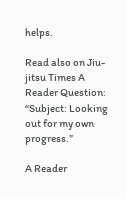helps.

Read also on Jiu-jitsu Times A Reader Question: “Subject: Looking out for my own progress.”

A Reader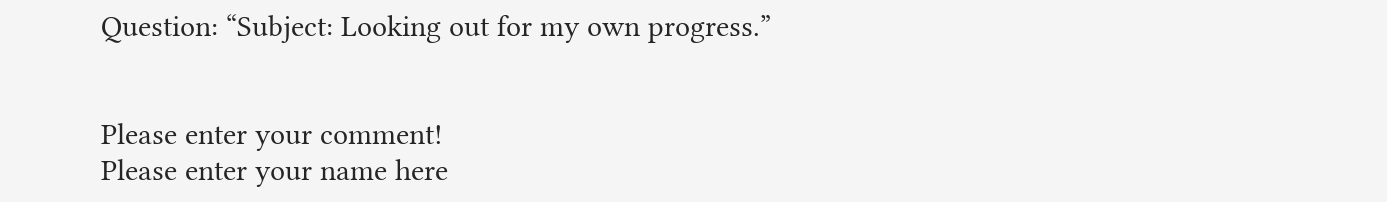Question: “Subject: Looking out for my own progress.”


Please enter your comment!
Please enter your name here